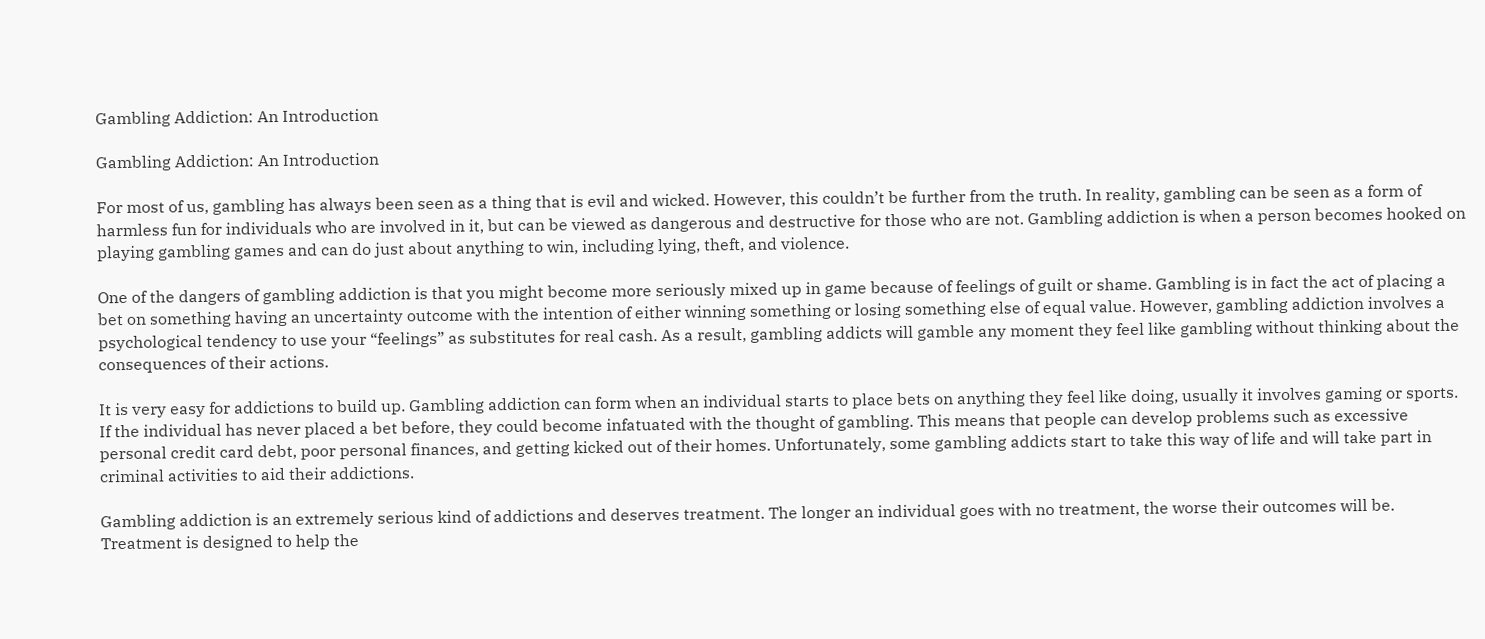Gambling Addiction: An Introduction

Gambling Addiction: An Introduction

For most of us, gambling has always been seen as a thing that is evil and wicked. However, this couldn’t be further from the truth. In reality, gambling can be seen as a form of harmless fun for individuals who are involved in it, but can be viewed as dangerous and destructive for those who are not. Gambling addiction is when a person becomes hooked on playing gambling games and can do just about anything to win, including lying, theft, and violence.

One of the dangers of gambling addiction is that you might become more seriously mixed up in game because of feelings of guilt or shame. Gambling is in fact the act of placing a bet on something having an uncertainty outcome with the intention of either winning something or losing something else of equal value. However, gambling addiction involves a psychological tendency to use your “feelings” as substitutes for real cash. As a result, gambling addicts will gamble any moment they feel like gambling without thinking about the consequences of their actions.

It is very easy for addictions to build up. Gambling addiction can form when an individual starts to place bets on anything they feel like doing, usually it involves gaming or sports. If the individual has never placed a bet before, they could become infatuated with the thought of gambling. This means that people can develop problems such as excessive personal credit card debt, poor personal finances, and getting kicked out of their homes. Unfortunately, some gambling addicts start to take this way of life and will take part in criminal activities to aid their addictions.

Gambling addiction is an extremely serious kind of addictions and deserves treatment. The longer an individual goes with no treatment, the worse their outcomes will be. Treatment is designed to help the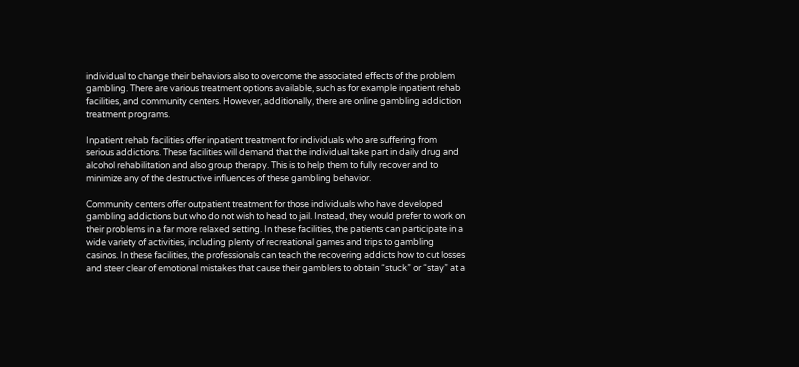individual to change their behaviors also to overcome the associated effects of the problem gambling. There are various treatment options available, such as for example inpatient rehab facilities, and community centers. However, additionally, there are online gambling addiction treatment programs.

Inpatient rehab facilities offer inpatient treatment for individuals who are suffering from serious addictions. These facilities will demand that the individual take part in daily drug and alcohol rehabilitation and also group therapy. This is to help them to fully recover and to minimize any of the destructive influences of these gambling behavior.

Community centers offer outpatient treatment for those individuals who have developed gambling addictions but who do not wish to head to jail. Instead, they would prefer to work on their problems in a far more relaxed setting. In these facilities, the patients can participate in a wide variety of activities, including plenty of recreational games and trips to gambling casinos. In these facilities, the professionals can teach the recovering addicts how to cut losses and steer clear of emotional mistakes that cause their gamblers to obtain “stuck” or “stay” at a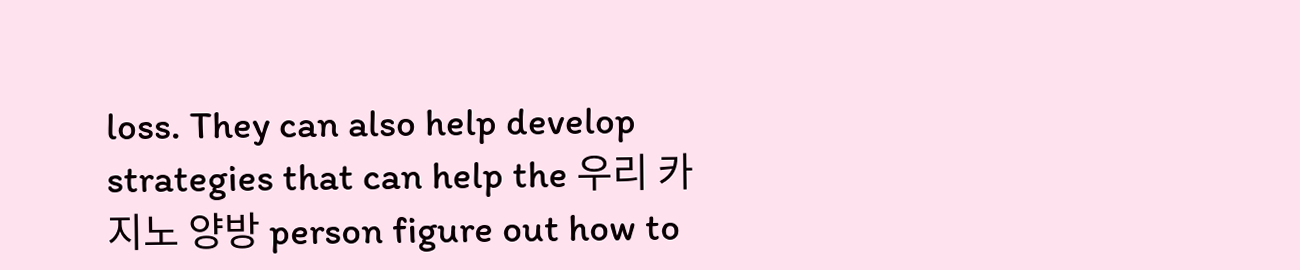loss. They can also help develop strategies that can help the 우리 카지노 양방 person figure out how to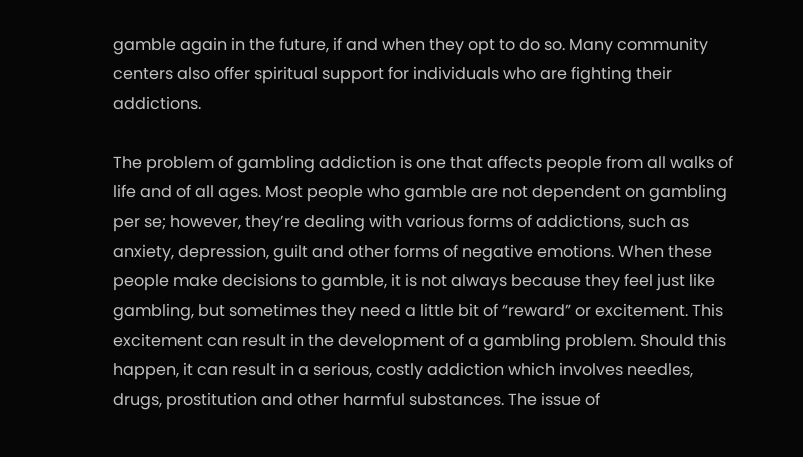gamble again in the future, if and when they opt to do so. Many community centers also offer spiritual support for individuals who are fighting their addictions.

The problem of gambling addiction is one that affects people from all walks of life and of all ages. Most people who gamble are not dependent on gambling per se; however, they’re dealing with various forms of addictions, such as anxiety, depression, guilt and other forms of negative emotions. When these people make decisions to gamble, it is not always because they feel just like gambling, but sometimes they need a little bit of “reward” or excitement. This excitement can result in the development of a gambling problem. Should this happen, it can result in a serious, costly addiction which involves needles, drugs, prostitution and other harmful substances. The issue of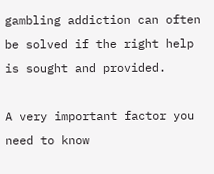gambling addiction can often be solved if the right help is sought and provided.

A very important factor you need to know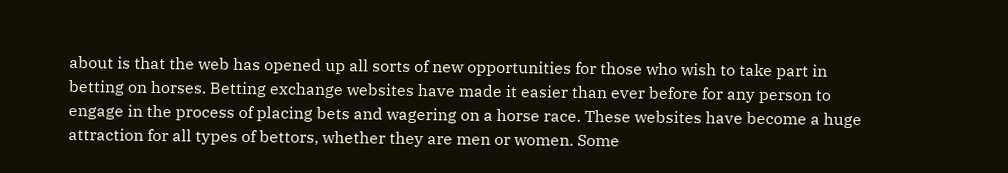about is that the web has opened up all sorts of new opportunities for those who wish to take part in betting on horses. Betting exchange websites have made it easier than ever before for any person to engage in the process of placing bets and wagering on a horse race. These websites have become a huge attraction for all types of bettors, whether they are men or women. Some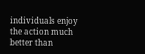individuals enjoy the action much better than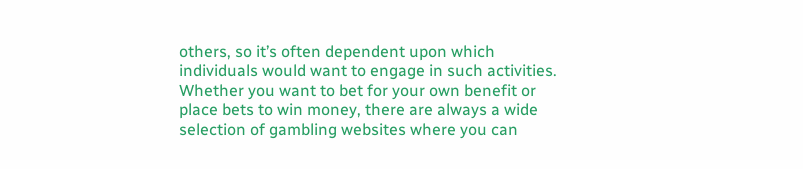others, so it’s often dependent upon which individuals would want to engage in such activities. Whether you want to bet for your own benefit or place bets to win money, there are always a wide selection of gambling websites where you can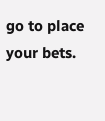go to place your bets.